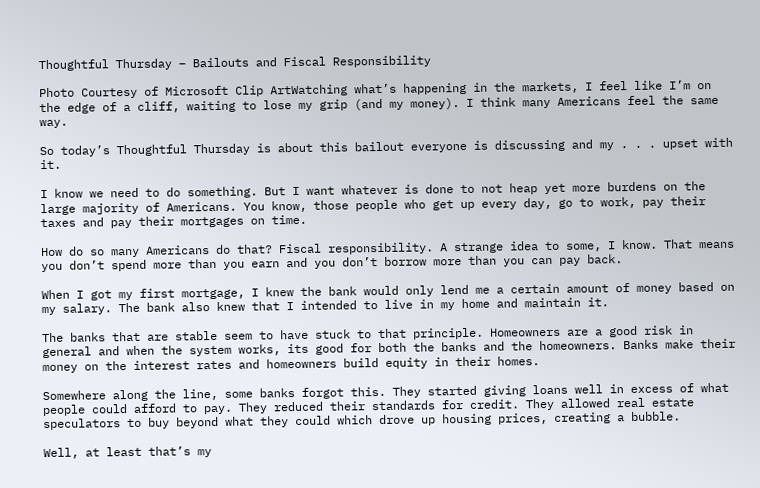Thoughtful Thursday – Bailouts and Fiscal Responsibility

Photo Courtesy of Microsoft Clip ArtWatching what’s happening in the markets, I feel like I’m on the edge of a cliff, waiting to lose my grip (and my money). I think many Americans feel the same way.

So today’s Thoughtful Thursday is about this bailout everyone is discussing and my . . . upset with it.

I know we need to do something. But I want whatever is done to not heap yet more burdens on the large majority of Americans. You know, those people who get up every day, go to work, pay their taxes and pay their mortgages on time.

How do so many Americans do that? Fiscal responsibility. A strange idea to some, I know. That means you don’t spend more than you earn and you don’t borrow more than you can pay back.

When I got my first mortgage, I knew the bank would only lend me a certain amount of money based on my salary. The bank also knew that I intended to live in my home and maintain it.

The banks that are stable seem to have stuck to that principle. Homeowners are a good risk in general and when the system works, its good for both the banks and the homeowners. Banks make their money on the interest rates and homeowners build equity in their homes.

Somewhere along the line, some banks forgot this. They started giving loans well in excess of what people could afford to pay. They reduced their standards for credit. They allowed real estate speculators to buy beyond what they could which drove up housing prices, creating a bubble.

Well, at least that’s my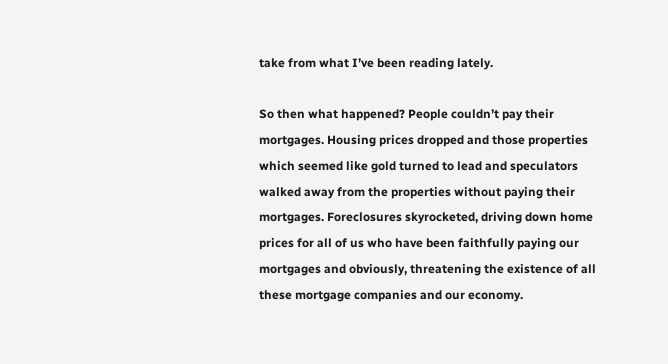take from what I’ve been reading lately.

So then what happened? People couldn’t pay their mortgages. Housing prices dropped and those properties which seemed like gold turned to lead and speculators walked away from the properties without paying their mortgages. Foreclosures skyrocketed, driving down home prices for all of us who have been faithfully paying our mortgages and obviously, threatening the existence of all these mortgage companies and our economy.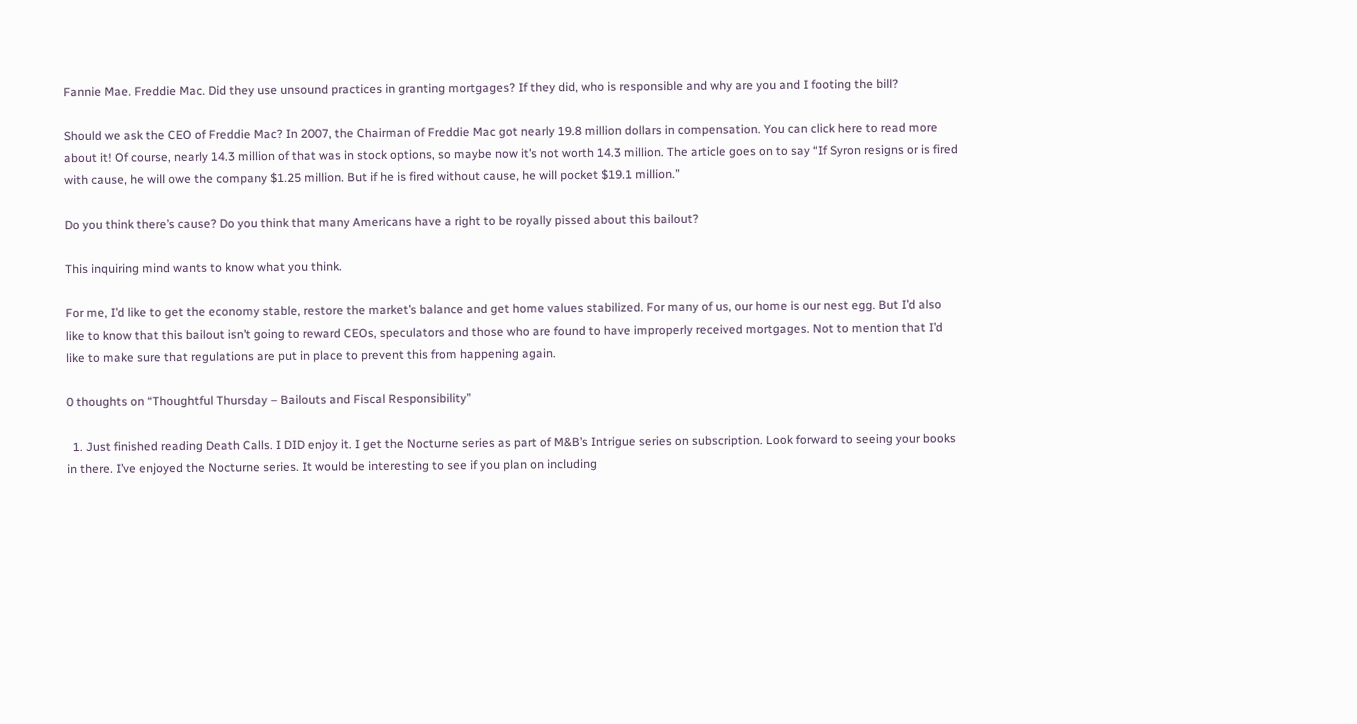Fannie Mae. Freddie Mac. Did they use unsound practices in granting mortgages? If they did, who is responsible and why are you and I footing the bill?

Should we ask the CEO of Freddie Mac? In 2007, the Chairman of Freddie Mac got nearly 19.8 million dollars in compensation. You can click here to read more about it! Of course, nearly 14.3 million of that was in stock options, so maybe now it’s not worth 14.3 million. The article goes on to say “If Syron resigns or is fired with cause, he will owe the company $1.25 million. But if he is fired without cause, he will pocket $19.1 million.”

Do you think there’s cause? Do you think that many Americans have a right to be royally pissed about this bailout?

This inquiring mind wants to know what you think.

For me, I’d like to get the economy stable, restore the market’s balance and get home values stabilized. For many of us, our home is our nest egg. But I’d also like to know that this bailout isn’t going to reward CEOs, speculators and those who are found to have improperly received mortgages. Not to mention that I’d like to make sure that regulations are put in place to prevent this from happening again.

0 thoughts on “Thoughtful Thursday – Bailouts and Fiscal Responsibility”

  1. Just finished reading Death Calls. I DID enjoy it. I get the Nocturne series as part of M&B’s Intrigue series on subscription. Look forward to seeing your books in there. I’ve enjoyed the Nocturne series. It would be interesting to see if you plan on including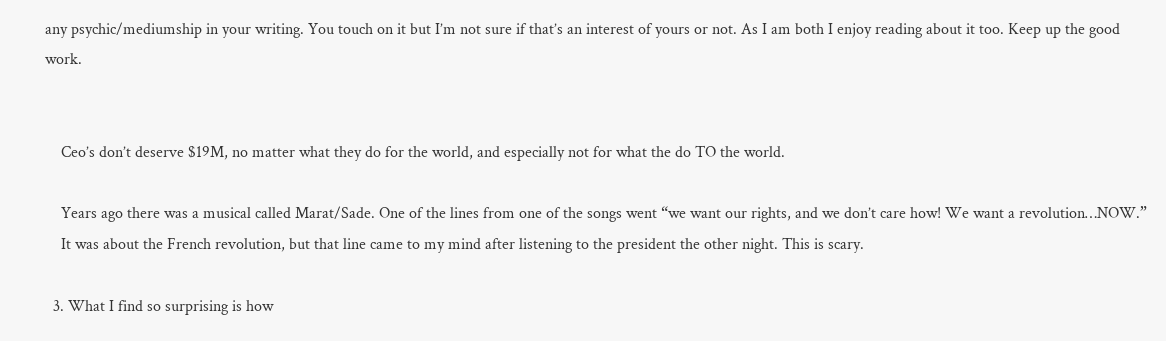any psychic/mediumship in your writing. You touch on it but I’m not sure if that’s an interest of yours or not. As I am both I enjoy reading about it too. Keep up the good work.


    Ceo’s don’t deserve $19M, no matter what they do for the world, and especially not for what the do TO the world.

    Years ago there was a musical called Marat/Sade. One of the lines from one of the songs went “we want our rights, and we don’t care how! We want a revolution…NOW.”
    It was about the French revolution, but that line came to my mind after listening to the president the other night. This is scary.

  3. What I find so surprising is how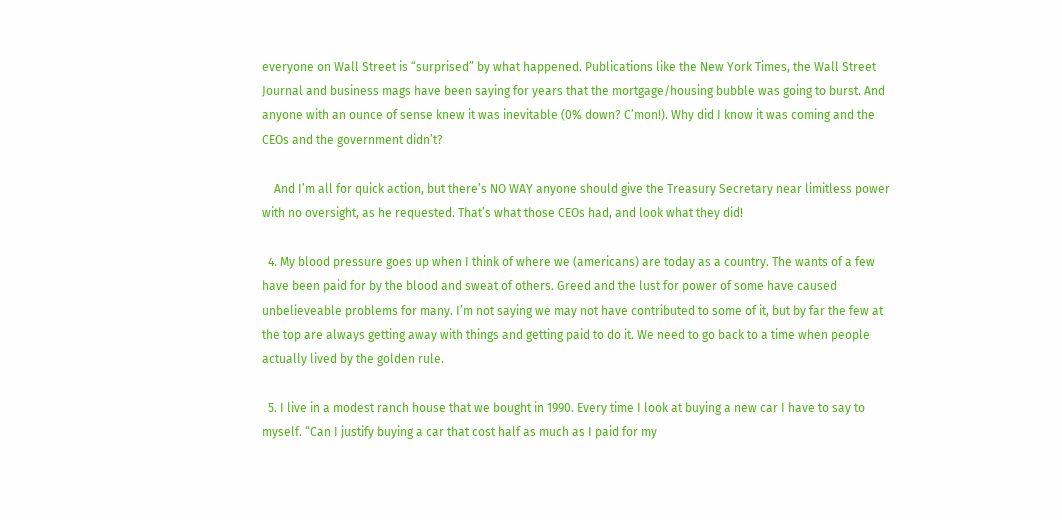everyone on Wall Street is “surprised” by what happened. Publications like the New York Times, the Wall Street Journal and business mags have been saying for years that the mortgage/housing bubble was going to burst. And anyone with an ounce of sense knew it was inevitable (0% down? C’mon!). Why did I know it was coming and the CEOs and the government didn’t?

    And I’m all for quick action, but there’s NO WAY anyone should give the Treasury Secretary near limitless power with no oversight, as he requested. That’s what those CEOs had, and look what they did!

  4. My blood pressure goes up when I think of where we (americans) are today as a country. The wants of a few have been paid for by the blood and sweat of others. Greed and the lust for power of some have caused unbelieveable problems for many. I’m not saying we may not have contributed to some of it, but by far the few at the top are always getting away with things and getting paid to do it. We need to go back to a time when people actually lived by the golden rule.

  5. I live in a modest ranch house that we bought in 1990. Every time I look at buying a new car I have to say to myself. “Can I justify buying a car that cost half as much as I paid for my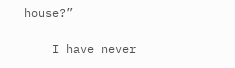house?”

    I have never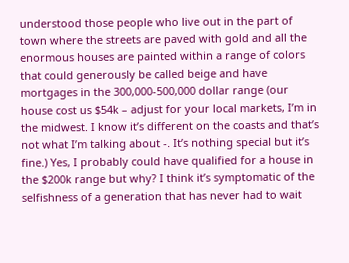understood those people who live out in the part of town where the streets are paved with gold and all the enormous houses are painted within a range of colors that could generously be called beige and have mortgages in the 300,000-500,000 dollar range (our house cost us $54k – adjust for your local markets, I’m in the midwest. I know it’s different on the coasts and that’s not what I’m talking about -. It’s nothing special but it’s fine.) Yes, I probably could have qualified for a house in the $200k range but why? I think it’s symptomatic of the selfishness of a generation that has never had to wait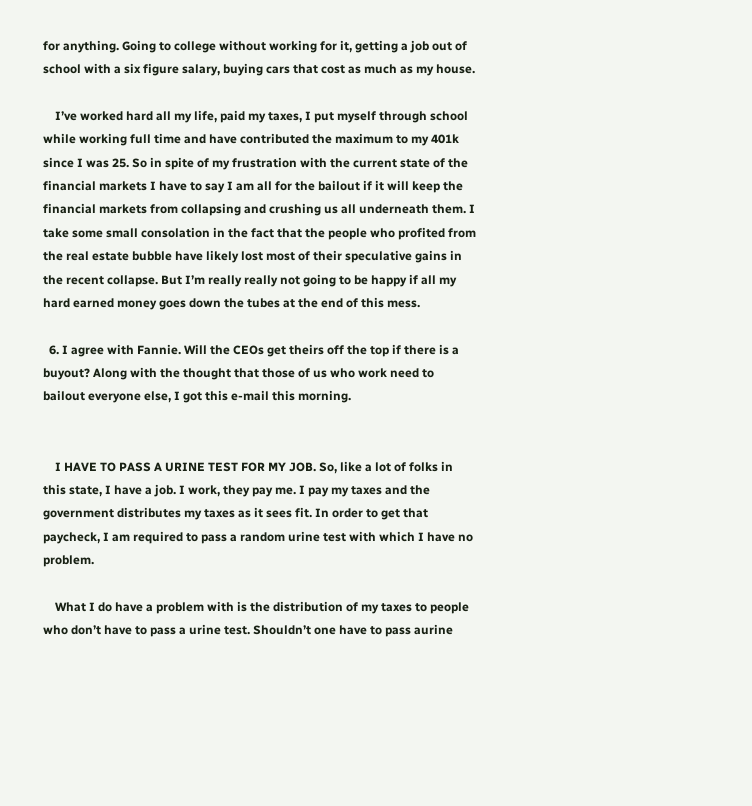for anything. Going to college without working for it, getting a job out of school with a six figure salary, buying cars that cost as much as my house.

    I’ve worked hard all my life, paid my taxes, I put myself through school while working full time and have contributed the maximum to my 401k since I was 25. So in spite of my frustration with the current state of the financial markets I have to say I am all for the bailout if it will keep the financial markets from collapsing and crushing us all underneath them. I take some small consolation in the fact that the people who profited from the real estate bubble have likely lost most of their speculative gains in the recent collapse. But I’m really really not going to be happy if all my hard earned money goes down the tubes at the end of this mess.

  6. I agree with Fannie. Will the CEOs get theirs off the top if there is a buyout? Along with the thought that those of us who work need to bailout everyone else, I got this e-mail this morning.


    I HAVE TO PASS A URINE TEST FOR MY JOB. So, like a lot of folks in this state, I have a job. I work, they pay me. I pay my taxes and the government distributes my taxes as it sees fit. In order to get that paycheck, I am required to pass a random urine test with which I have no problem.

    What I do have a problem with is the distribution of my taxes to people who don’t have to pass a urine test. Shouldn’t one have to pass aurine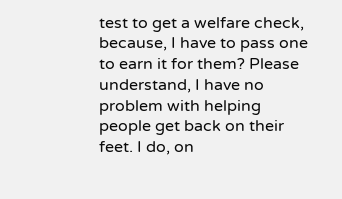test to get a welfare check, because, I have to pass one to earn it for them? Please understand, I have no problem with helping people get back on their feet. I do, on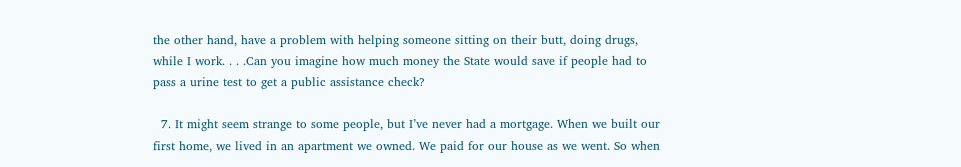the other hand, have a problem with helping someone sitting on their butt, doing drugs, while I work. . . .Can you imagine how much money the State would save if people had to pass a urine test to get a public assistance check?

  7. It might seem strange to some people, but I’ve never had a mortgage. When we built our first home, we lived in an apartment we owned. We paid for our house as we went. So when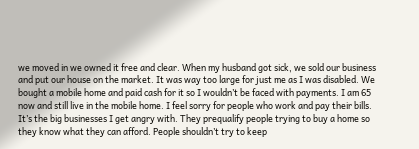we moved in we owned it free and clear. When my husband got sick, we sold our business and put our house on the market. It was way too large for just me as I was disabled. We bought a mobile home and paid cash for it so I wouldn’t be faced with payments. I am 65 now and still live in the mobile home. I feel sorry for people who work and pay their bills. It’s the big businesses I get angry with. They prequalify people trying to buy a home so they know what they can afford. People shouldn’t try to keep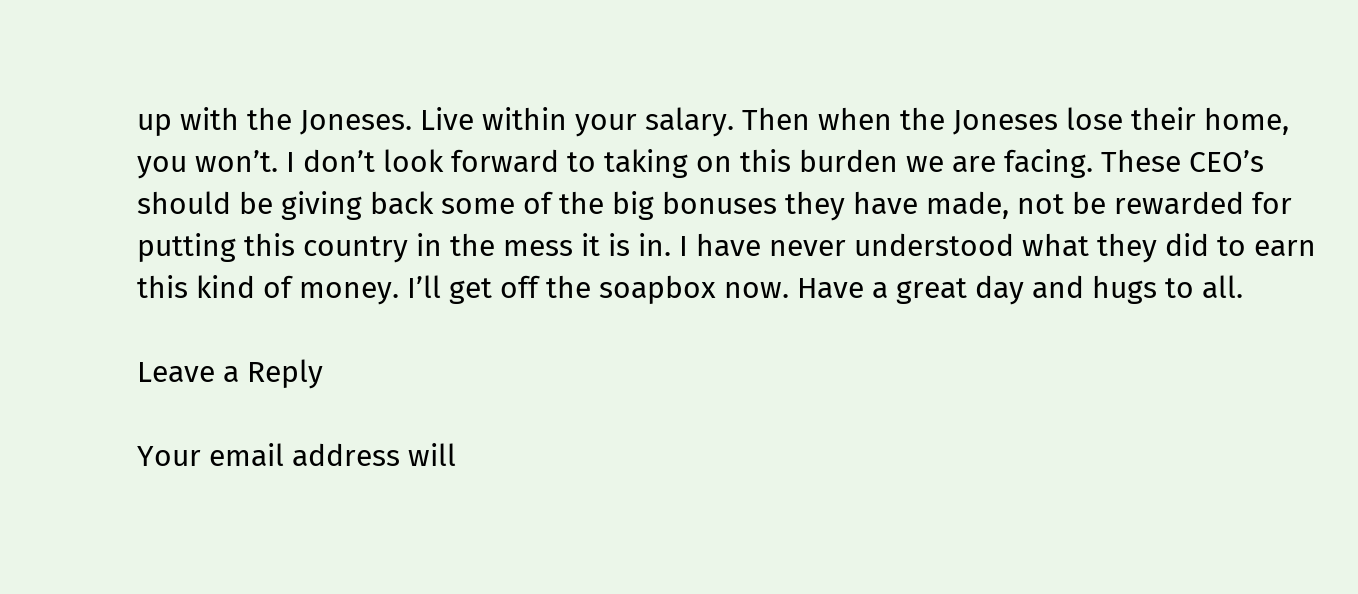up with the Joneses. Live within your salary. Then when the Joneses lose their home, you won’t. I don’t look forward to taking on this burden we are facing. These CEO’s should be giving back some of the big bonuses they have made, not be rewarded for putting this country in the mess it is in. I have never understood what they did to earn this kind of money. I’ll get off the soapbox now. Have a great day and hugs to all.

Leave a Reply

Your email address will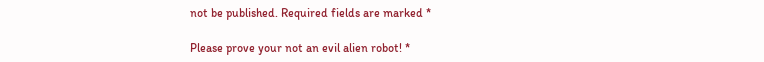not be published. Required fields are marked *

Please prove your not an evil alien robot! *